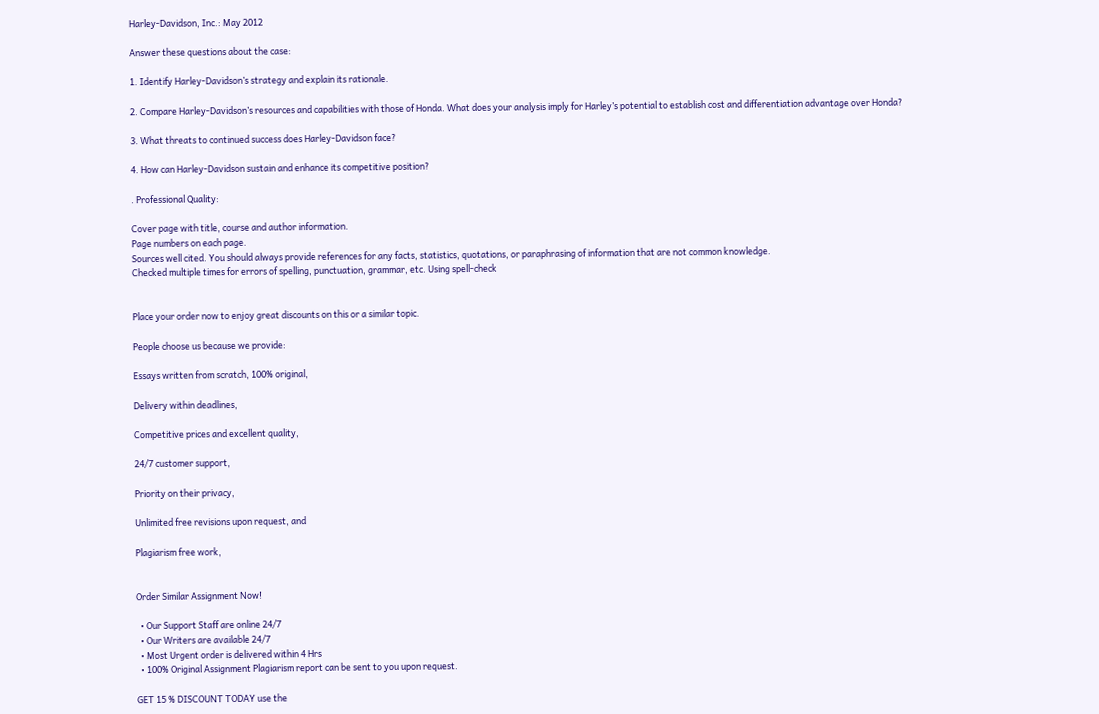Harley-Davidson, Inc.: May 2012

Answer these questions about the case:

1. Identify Harley-Davidson’s strategy and explain its rationale.

2. Compare Harley-Davidson’s resources and capabilities with those of Honda. What does your analysis imply for Harley’s potential to establish cost and differentiation advantage over Honda?

3. What threats to continued success does Harley-Davidson face?

4. How can Harley-Davidson sustain and enhance its competitive position?

. Professional Quality:

Cover page with title, course and author information.
Page numbers on each page.
Sources well cited. You should always provide references for any facts, statistics, quotations, or paraphrasing of information that are not common knowledge.
Checked multiple times for errors of spelling, punctuation, grammar, etc. Using spell‐check


Place your order now to enjoy great discounts on this or a similar topic.

People choose us because we provide:

Essays written from scratch, 100% original,

Delivery within deadlines,

Competitive prices and excellent quality,

24/7 customer support,

Priority on their privacy,

Unlimited free revisions upon request, and

Plagiarism free work,


Order Similar Assignment Now!

  • Our Support Staff are online 24/7
  • Our Writers are available 24/7
  • Most Urgent order is delivered within 4 Hrs
  • 100% Original Assignment Plagiarism report can be sent to you upon request.

GET 15 % DISCOUNT TODAY use the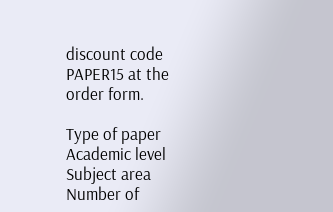discount code PAPER15 at the order form.

Type of paper Academic level Subject area
Number of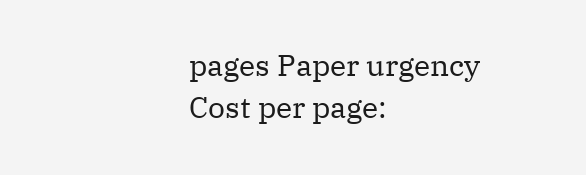pages Paper urgency Cost per page: